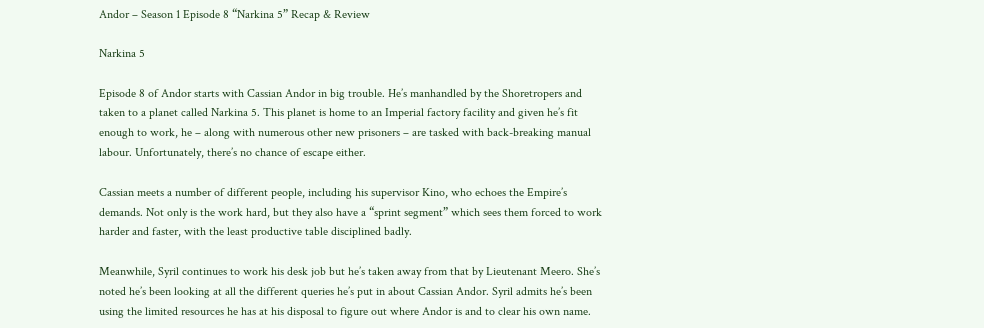Andor – Season 1 Episode 8 “Narkina 5” Recap & Review

Narkina 5

Episode 8 of Andor starts with Cassian Andor in big trouble. He’s manhandled by the Shoretropers and taken to a planet called Narkina 5. This planet is home to an Imperial factory facility and given he’s fit enough to work, he – along with numerous other new prisoners – are tasked with back-breaking manual labour. Unfortunately, there’s no chance of escape either.

Cassian meets a number of different people, including his supervisor Kino, who echoes the Empire’s demands. Not only is the work hard, but they also have a “sprint segment” which sees them forced to work harder and faster, with the least productive table disciplined badly.

Meanwhile, Syril continues to work his desk job but he’s taken away from that by Lieutenant Meero. She’s noted he’s been looking at all the different queries he’s put in about Cassian Andor. Syril admits he’s been using the limited resources he has at his disposal to figure out where Andor is and to clear his own name.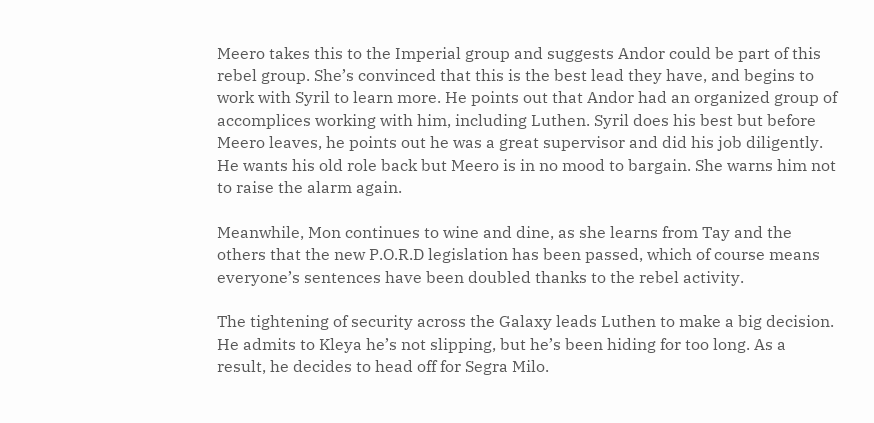Meero takes this to the Imperial group and suggests Andor could be part of this rebel group. She’s convinced that this is the best lead they have, and begins to work with Syril to learn more. He points out that Andor had an organized group of accomplices working with him, including Luthen. Syril does his best but before Meero leaves, he points out he was a great supervisor and did his job diligently. He wants his old role back but Meero is in no mood to bargain. She warns him not to raise the alarm again.

Meanwhile, Mon continues to wine and dine, as she learns from Tay and the others that the new P.O.R.D legislation has been passed, which of course means everyone’s sentences have been doubled thanks to the rebel activity.

The tightening of security across the Galaxy leads Luthen to make a big decision. He admits to Kleya he’s not slipping, but he’s been hiding for too long. As a result, he decides to head off for Segra Milo.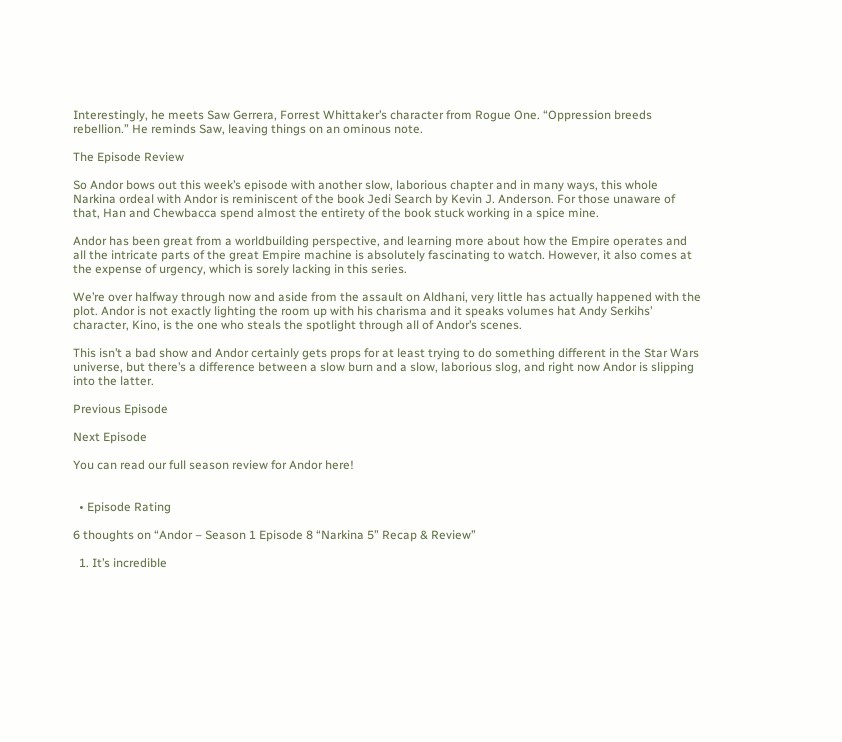Interestingly, he meets Saw Gerrera, Forrest Whittaker’s character from Rogue One. “Oppression breeds rebellion.” He reminds Saw, leaving things on an ominous note.

The Episode Review

So Andor bows out this week’s episode with another slow, laborious chapter and in many ways, this whole Narkina ordeal with Andor is reminiscent of the book Jedi Search by Kevin J. Anderson. For those unaware of that, Han and Chewbacca spend almost the entirety of the book stuck working in a spice mine.

Andor has been great from a worldbuilding perspective, and learning more about how the Empire operates and all the intricate parts of the great Empire machine is absolutely fascinating to watch. However, it also comes at the expense of urgency, which is sorely lacking in this series.

We’re over halfway through now and aside from the assault on Aldhani, very little has actually happened with the plot. Andor is not exactly lighting the room up with his charisma and it speaks volumes hat Andy Serkihs’ character, Kino, is the one who steals the spotlight through all of Andor’s scenes.

This isn’t a bad show and Andor certainly gets props for at least trying to do something different in the Star Wars universe, but there’s a difference between a slow burn and a slow, laborious slog, and right now Andor is slipping into the latter.

Previous Episode

Next Episode

You can read our full season review for Andor here!


  • Episode Rating

6 thoughts on “Andor – Season 1 Episode 8 “Narkina 5” Recap & Review”

  1. It’s incredible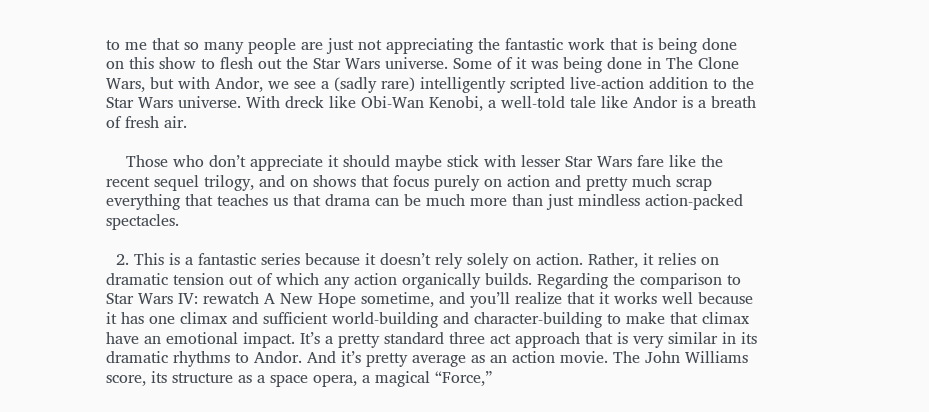to me that so many people are just not appreciating the fantastic work that is being done on this show to flesh out the Star Wars universe. Some of it was being done in The Clone Wars, but with Andor, we see a (sadly rare) intelligently scripted live-action addition to the Star Wars universe. With dreck like Obi-Wan Kenobi, a well-told tale like Andor is a breath of fresh air.

    Those who don’t appreciate it should maybe stick with lesser Star Wars fare like the recent sequel trilogy, and on shows that focus purely on action and pretty much scrap everything that teaches us that drama can be much more than just mindless action-packed spectacles.

  2. This is a fantastic series because it doesn’t rely solely on action. Rather, it relies on dramatic tension out of which any action organically builds. Regarding the comparison to Star Wars IV: rewatch A New Hope sometime, and you’ll realize that it works well because it has one climax and sufficient world-building and character-building to make that climax have an emotional impact. It’s a pretty standard three act approach that is very similar in its dramatic rhythms to Andor. And it’s pretty average as an action movie. The John Williams score, its structure as a space opera, a magical “Force,”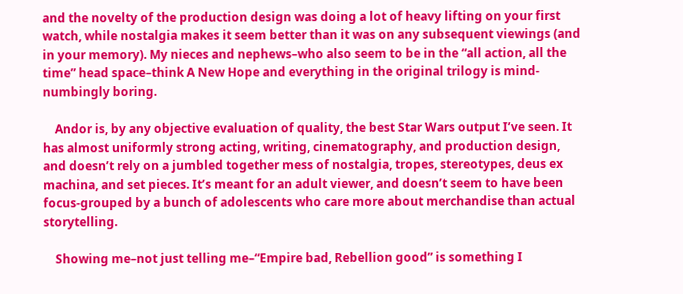and the novelty of the production design was doing a lot of heavy lifting on your first watch, while nostalgia makes it seem better than it was on any subsequent viewings (and in your memory). My nieces and nephews–who also seem to be in the “all action, all the time” head space–think A New Hope and everything in the original trilogy is mind-numbingly boring.

    Andor is, by any objective evaluation of quality, the best Star Wars output I’ve seen. It has almost uniformly strong acting, writing, cinematography, and production design, and doesn’t rely on a jumbled together mess of nostalgia, tropes, stereotypes, deus ex machina, and set pieces. It’s meant for an adult viewer, and doesn’t seem to have been focus-grouped by a bunch of adolescents who care more about merchandise than actual storytelling.

    Showing me–not just telling me–“Empire bad, Rebellion good” is something I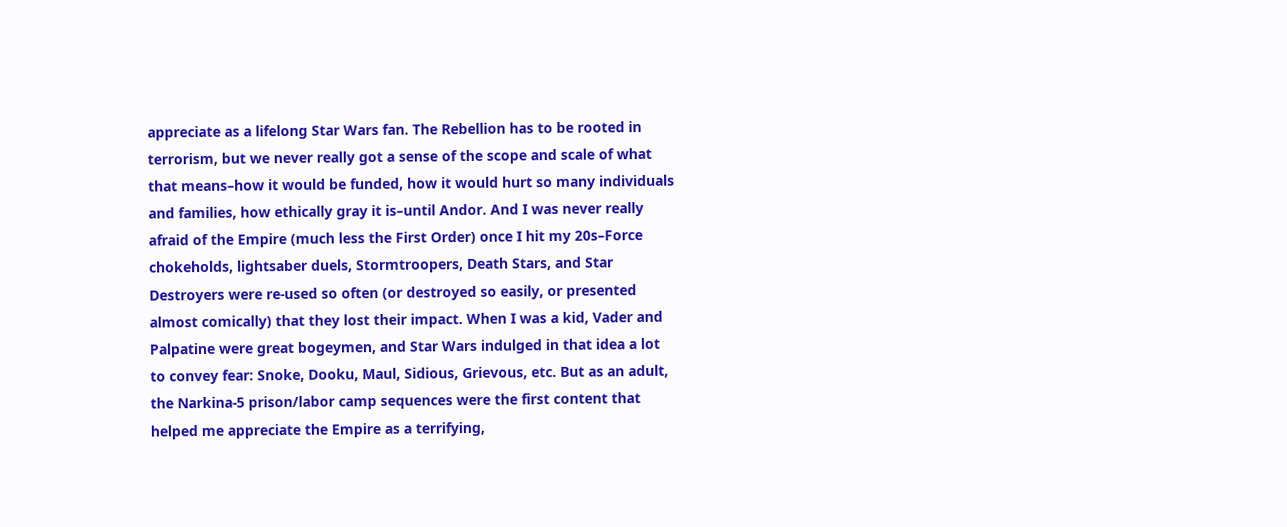appreciate as a lifelong Star Wars fan. The Rebellion has to be rooted in terrorism, but we never really got a sense of the scope and scale of what that means–how it would be funded, how it would hurt so many individuals and families, how ethically gray it is–until Andor. And I was never really afraid of the Empire (much less the First Order) once I hit my 20s–Force chokeholds, lightsaber duels, Stormtroopers, Death Stars, and Star Destroyers were re-used so often (or destroyed so easily, or presented almost comically) that they lost their impact. When I was a kid, Vader and Palpatine were great bogeymen, and Star Wars indulged in that idea a lot to convey fear: Snoke, Dooku, Maul, Sidious, Grievous, etc. But as an adult, the Narkina-5 prison/labor camp sequences were the first content that helped me appreciate the Empire as a terrifying,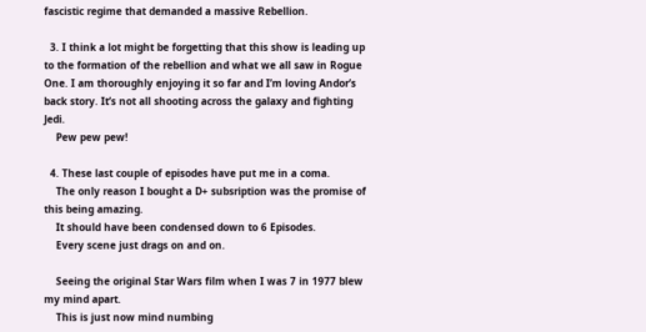fascistic regime that demanded a massive Rebellion.

  3. I think a lot might be forgetting that this show is leading up to the formation of the rebellion and what we all saw in Rogue One. I am thoroughly enjoying it so far and I’m loving Andor’s back story. It’s not all shooting across the galaxy and fighting Jedi.
    Pew pew pew!

  4. These last couple of episodes have put me in a coma.
    The only reason I bought a D+ subsription was the promise of this being amazing.
    It should have been condensed down to 6 Episodes.
    Every scene just drags on and on.

    Seeing the original Star Wars film when I was 7 in 1977 blew my mind apart.
    This is just now mind numbing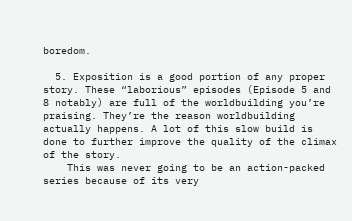boredom.

  5. Exposition is a good portion of any proper story. These “laborious” episodes (Episode 5 and 8 notably) are full of the worldbuilding you’re praising. They’re the reason worldbuilding actually happens. A lot of this slow build is done to further improve the quality of the climax of the story.
    This was never going to be an action-packed series because of its very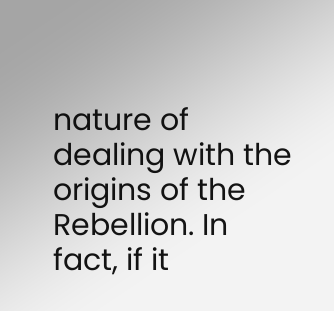nature of dealing with the origins of the Rebellion. In fact, if it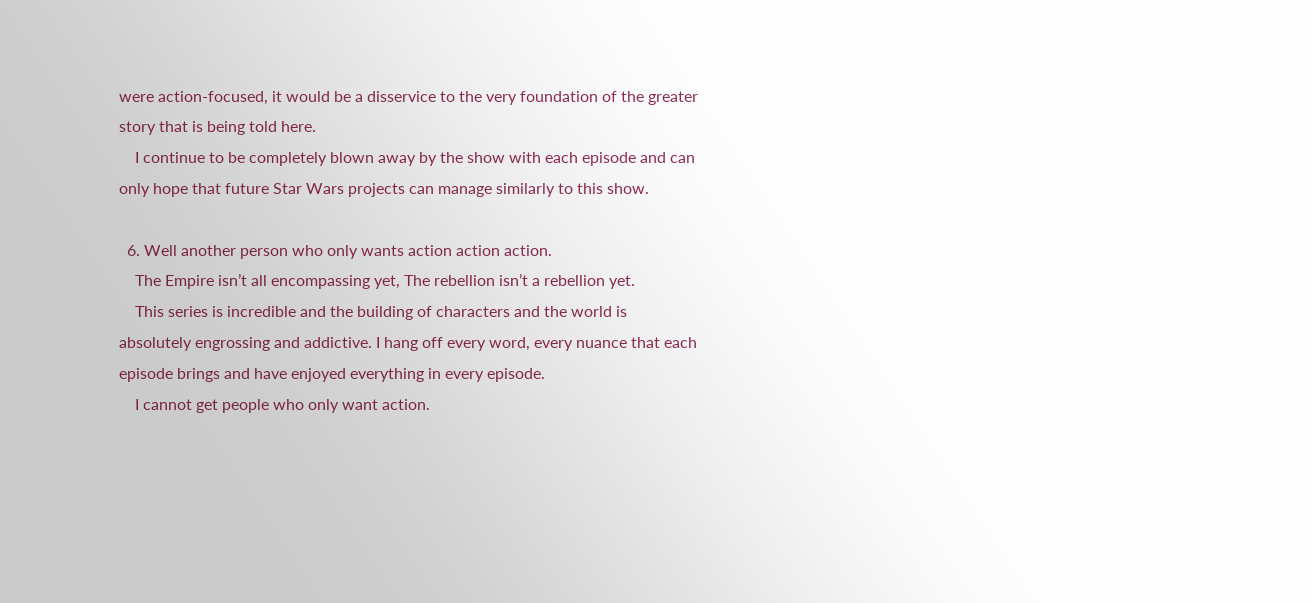were action-focused, it would be a disservice to the very foundation of the greater story that is being told here.
    I continue to be completely blown away by the show with each episode and can only hope that future Star Wars projects can manage similarly to this show.

  6. Well another person who only wants action action action.
    The Empire isn’t all encompassing yet, The rebellion isn’t a rebellion yet.
    This series is incredible and the building of characters and the world is absolutely engrossing and addictive. I hang off every word, every nuance that each episode brings and have enjoyed everything in every episode.
    I cannot get people who only want action.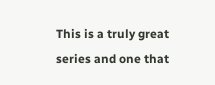This is a truly great series and one that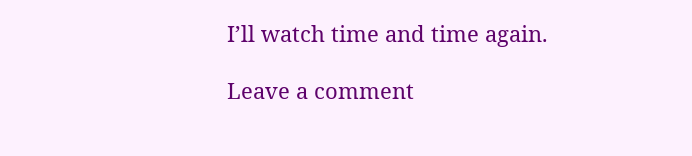I’ll watch time and time again.

Leave a comment